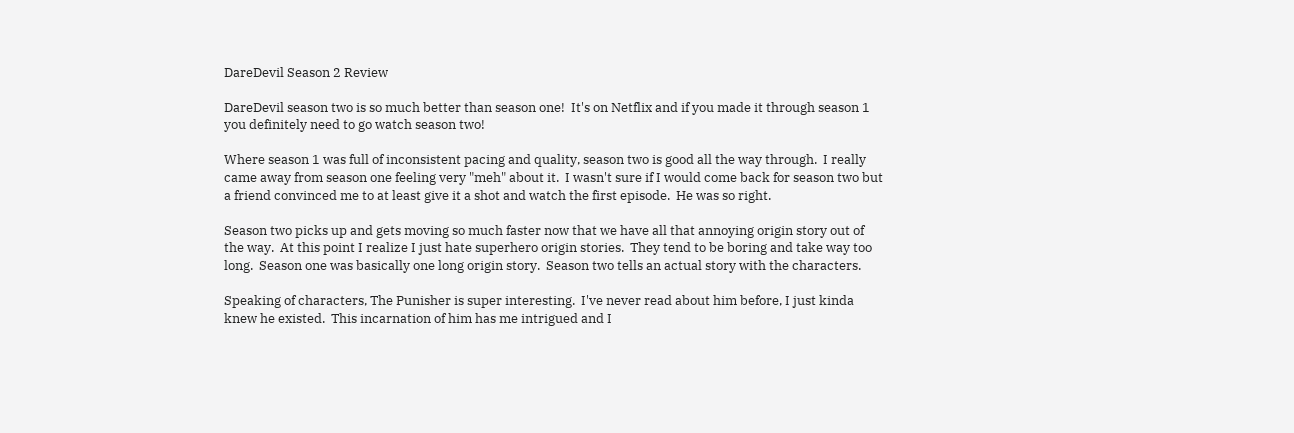DareDevil Season 2 Review

DareDevil season two is so much better than season one!  It's on Netflix and if you made it through season 1 you definitely need to go watch season two!

Where season 1 was full of inconsistent pacing and quality, season two is good all the way through.  I really came away from season one feeling very "meh" about it.  I wasn't sure if I would come back for season two but a friend convinced me to at least give it a shot and watch the first episode.  He was so right.

Season two picks up and gets moving so much faster now that we have all that annoying origin story out of the way.  At this point I realize I just hate superhero origin stories.  They tend to be boring and take way too long.  Season one was basically one long origin story.  Season two tells an actual story with the characters.

Speaking of characters, The Punisher is super interesting.  I've never read about him before, I just kinda knew he existed.  This incarnation of him has me intrigued and I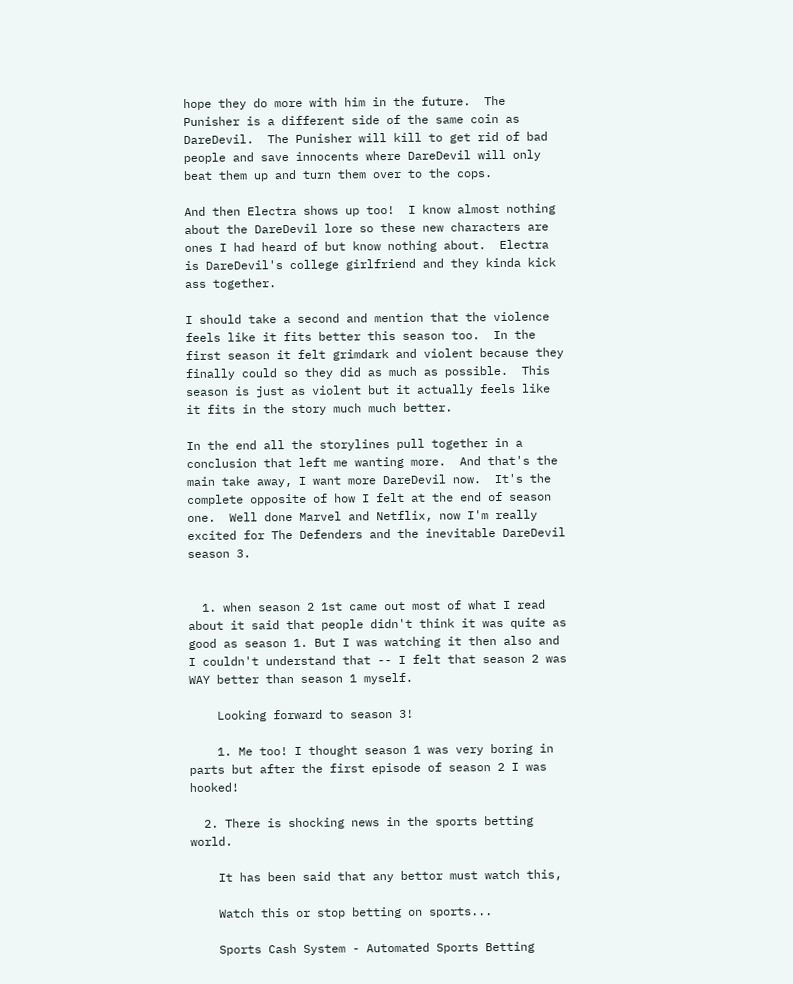hope they do more with him in the future.  The Punisher is a different side of the same coin as DareDevil.  The Punisher will kill to get rid of bad people and save innocents where DareDevil will only beat them up and turn them over to the cops.

And then Electra shows up too!  I know almost nothing about the DareDevil lore so these new characters are ones I had heard of but know nothing about.  Electra is DareDevil's college girlfriend and they kinda kick ass together.

I should take a second and mention that the violence feels like it fits better this season too.  In the first season it felt grimdark and violent because they finally could so they did as much as possible.  This season is just as violent but it actually feels like it fits in the story much much better.

In the end all the storylines pull together in a conclusion that left me wanting more.  And that's the main take away, I want more DareDevil now.  It's the complete opposite of how I felt at the end of season one.  Well done Marvel and Netflix, now I'm really excited for The Defenders and the inevitable DareDevil season 3.


  1. when season 2 1st came out most of what I read about it said that people didn't think it was quite as good as season 1. But I was watching it then also and I couldn't understand that -- I felt that season 2 was WAY better than season 1 myself.

    Looking forward to season 3!

    1. Me too! I thought season 1 was very boring in parts but after the first episode of season 2 I was hooked!

  2. There is shocking news in the sports betting world.

    It has been said that any bettor must watch this,

    Watch this or stop betting on sports...

    Sports Cash System - Automated Sports Betting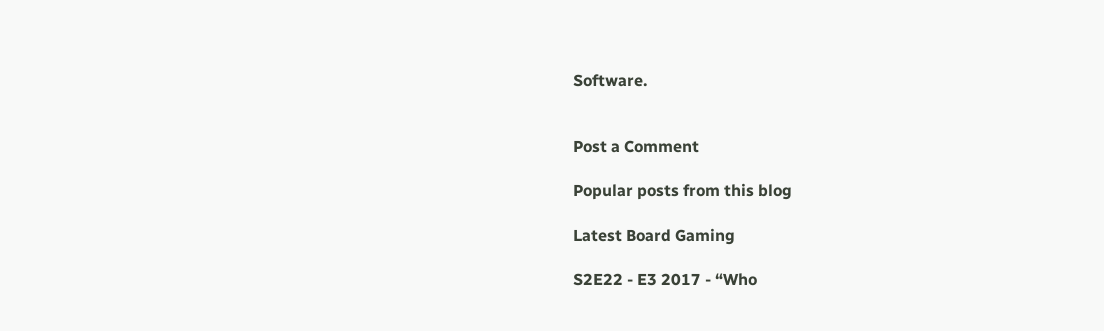Software.


Post a Comment

Popular posts from this blog

Latest Board Gaming

S2E22 - E3 2017 - “Who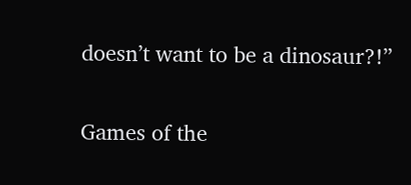doesn’t want to be a dinosaur?!”

Games of the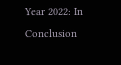Year 2022: In Conclusion